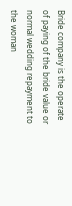Bride company is the operate of paying of the bride value or normal wedding repayment to the woman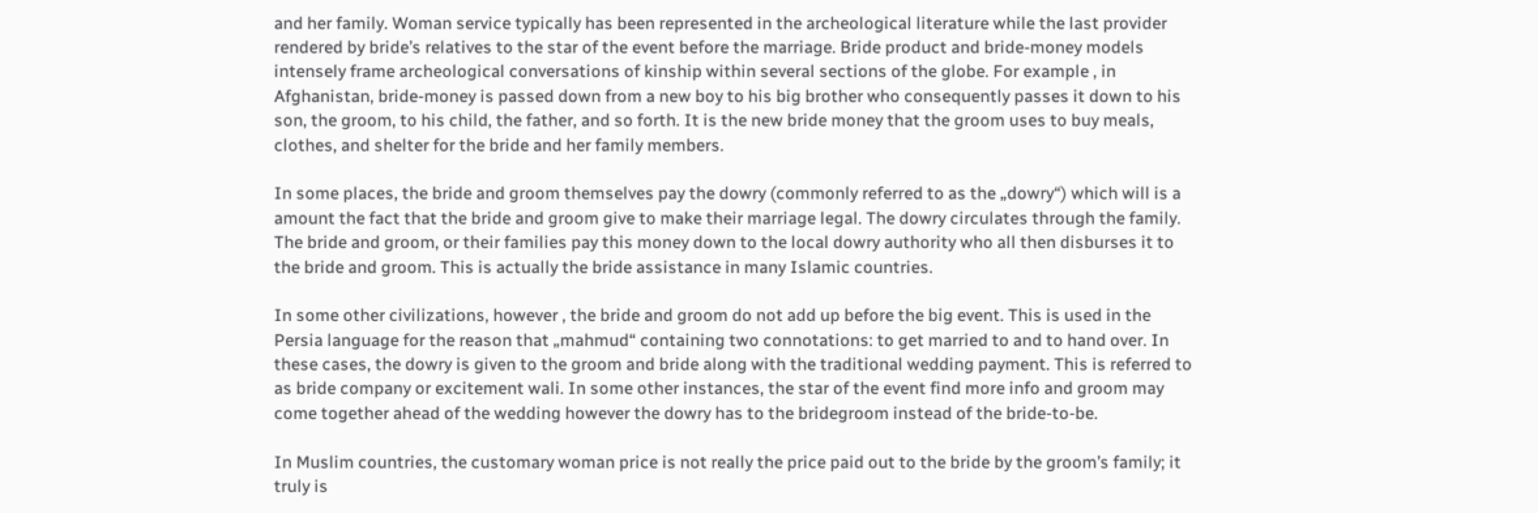and her family. Woman service typically has been represented in the archeological literature while the last provider rendered by bride’s relatives to the star of the event before the marriage. Bride product and bride-money models intensely frame archeological conversations of kinship within several sections of the globe. For example , in Afghanistan, bride-money is passed down from a new boy to his big brother who consequently passes it down to his son, the groom, to his child, the father, and so forth. It is the new bride money that the groom uses to buy meals, clothes, and shelter for the bride and her family members.

In some places, the bride and groom themselves pay the dowry (commonly referred to as the „dowry“) which will is a amount the fact that the bride and groom give to make their marriage legal. The dowry circulates through the family. The bride and groom, or their families pay this money down to the local dowry authority who all then disburses it to the bride and groom. This is actually the bride assistance in many Islamic countries.

In some other civilizations, however , the bride and groom do not add up before the big event. This is used in the Persia language for the reason that „mahmud“ containing two connotations: to get married to and to hand over. In these cases, the dowry is given to the groom and bride along with the traditional wedding payment. This is referred to as bride company or excitement wali. In some other instances, the star of the event find more info and groom may come together ahead of the wedding however the dowry has to the bridegroom instead of the bride-to-be.

In Muslim countries, the customary woman price is not really the price paid out to the bride by the groom’s family; it truly is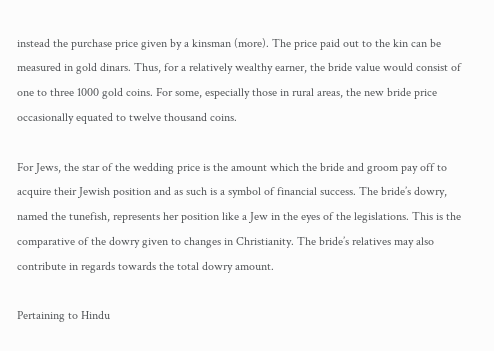instead the purchase price given by a kinsman (more). The price paid out to the kin can be measured in gold dinars. Thus, for a relatively wealthy earner, the bride value would consist of one to three 1000 gold coins. For some, especially those in rural areas, the new bride price occasionally equated to twelve thousand coins.

For Jews, the star of the wedding price is the amount which the bride and groom pay off to acquire their Jewish position and as such is a symbol of financial success. The bride’s dowry, named the tunefish, represents her position like a Jew in the eyes of the legislations. This is the comparative of the dowry given to changes in Christianity. The bride’s relatives may also contribute in regards towards the total dowry amount.

Pertaining to Hindu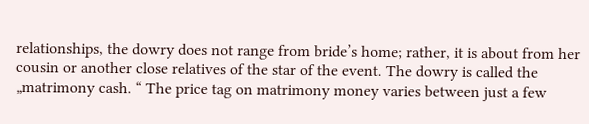relationships, the dowry does not range from bride’s home; rather, it is about from her cousin or another close relatives of the star of the event. The dowry is called the „matrimony cash. “ The price tag on matrimony money varies between just a few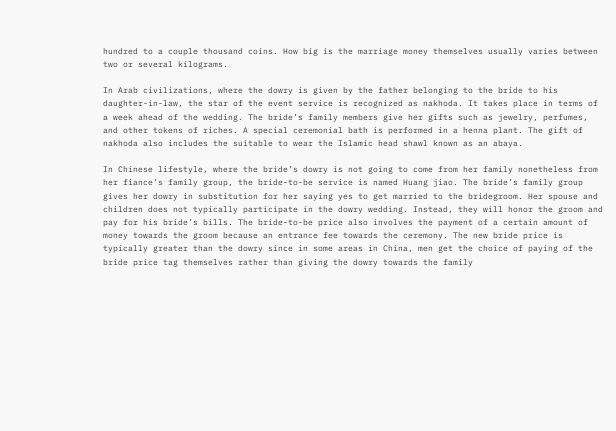hundred to a couple thousand coins. How big is the marriage money themselves usually varies between two or several kilograms.

In Arab civilizations, where the dowry is given by the father belonging to the bride to his daughter-in-law, the star of the event service is recognized as nakhoda. It takes place in terms of a week ahead of the wedding. The bride’s family members give her gifts such as jewelry, perfumes, and other tokens of riches. A special ceremonial bath is performed in a henna plant. The gift of nakhoda also includes the suitable to wear the Islamic head shawl known as an abaya.

In Chinese lifestyle, where the bride’s dowry is not going to come from her family nonetheless from her fiance’s family group, the bride-to-be service is named Huang jiao. The bride’s family group gives her dowry in substitution for her saying yes to get married to the bridegroom. Her spouse and children does not typically participate in the dowry wedding. Instead, they will honor the groom and pay for his bride’s bills. The bride-to-be price also involves the payment of a certain amount of money towards the groom because an entrance fee towards the ceremony. The new bride price is typically greater than the dowry since in some areas in China, men get the choice of paying of the bride price tag themselves rather than giving the dowry towards the family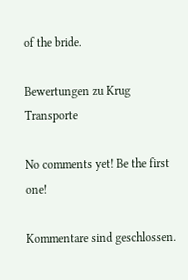of the bride.

Bewertungen zu Krug Transporte

No comments yet! Be the first one!

Kommentare sind geschlossen.